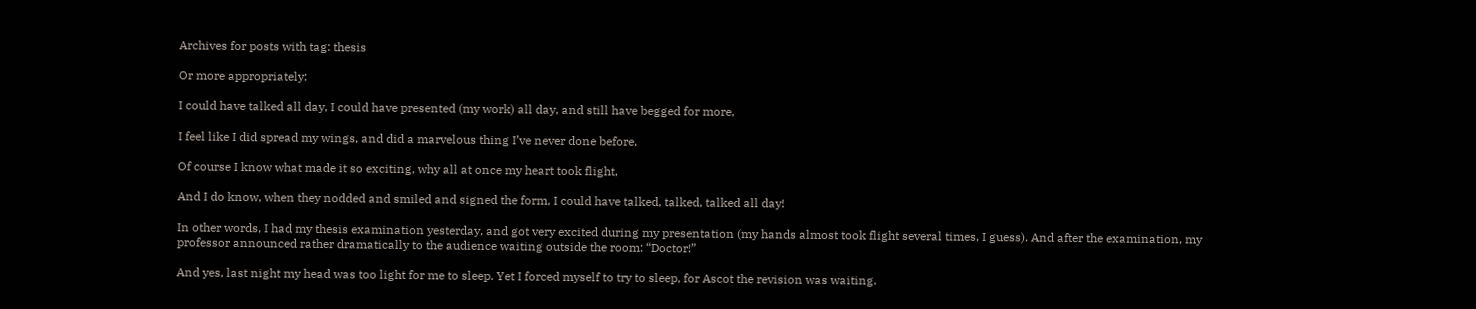Archives for posts with tag: thesis

Or more appropriately:

I could have talked all day, I could have presented (my work) all day, and still have begged for more,

I feel like I did spread my wings, and did a marvelous thing I’ve never done before,

Of course I know what made it so exciting, why all at once my heart took flight,

And I do know, when they nodded and smiled and signed the form, I could have talked, talked, talked all day!

In other words, I had my thesis examination yesterday, and got very excited during my presentation (my hands almost took flight several times, I guess). And after the examination, my professor announced rather dramatically to the audience waiting outside the room: “Doctor!”

And yes, last night my head was too light for me to sleep. Yet I forced myself to try to sleep, for Ascot the revision was waiting.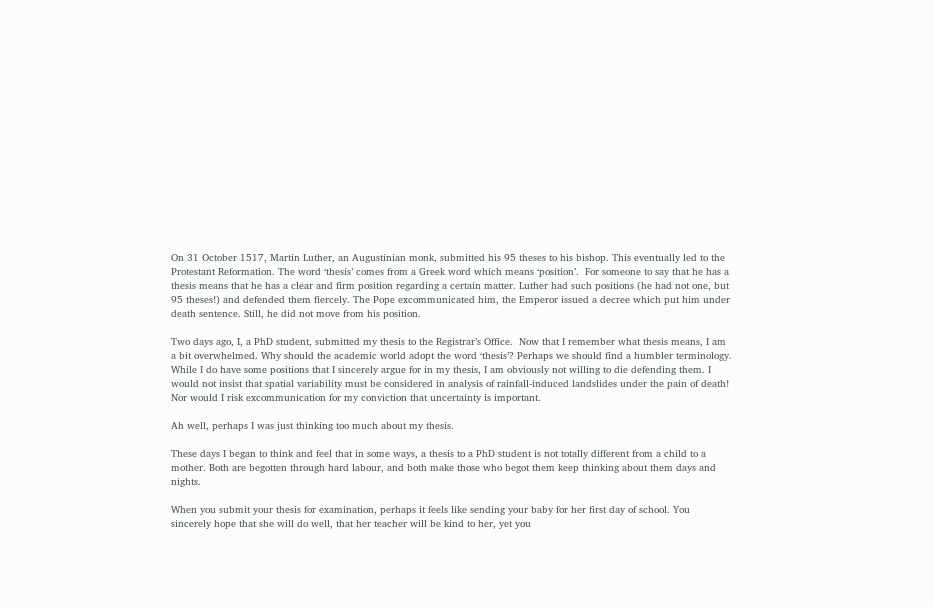On 31 October 1517, Martin Luther, an Augustinian monk, submitted his 95 theses to his bishop. This eventually led to the Protestant Reformation. The word ‘thesis’ comes from a Greek word which means ‘position’.  For someone to say that he has a thesis means that he has a clear and firm position regarding a certain matter. Luther had such positions (he had not one, but 95 theses!) and defended them fiercely. The Pope excommunicated him, the Emperor issued a decree which put him under death sentence. Still, he did not move from his position.

Two days ago, I, a PhD student, submitted my thesis to the Registrar’s Office.  Now that I remember what thesis means, I am a bit overwhelmed. Why should the academic world adopt the word ‘thesis’? Perhaps we should find a humbler terminology. While I do have some positions that I sincerely argue for in my thesis, I am obviously not willing to die defending them. I would not insist that spatial variability must be considered in analysis of rainfall-induced landslides under the pain of death! Nor would I risk excommunication for my conviction that uncertainty is important.

Ah well, perhaps I was just thinking too much about my thesis.

These days I began to think and feel that in some ways, a thesis to a PhD student is not totally different from a child to a mother. Both are begotten through hard labour, and both make those who begot them keep thinking about them days and nights.

When you submit your thesis for examination, perhaps it feels like sending your baby for her first day of school. You sincerely hope that she will do well, that her teacher will be kind to her, yet you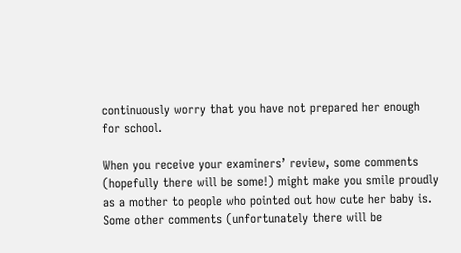continuously worry that you have not prepared her enough for school.

When you receive your examiners’ review, some comments (hopefully there will be some!) might make you smile proudly as a mother to people who pointed out how cute her baby is. Some other comments (unfortunately there will be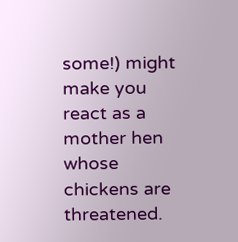some!) might make you react as a mother hen whose chickens are threatened.